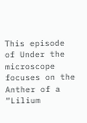This episode of Under the microscope focuses on the Anther of a “Lilium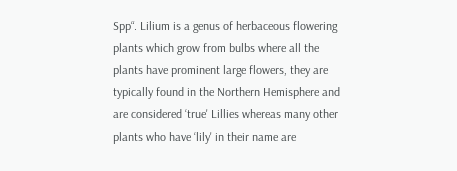Spp“. Lilium is a genus of herbaceous flowering plants which grow from bulbs where all the plants have prominent large flowers, they are typically found in the Northern Hemisphere and are considered ‘true' Lillies whereas many other plants who have ‘lily' in their name are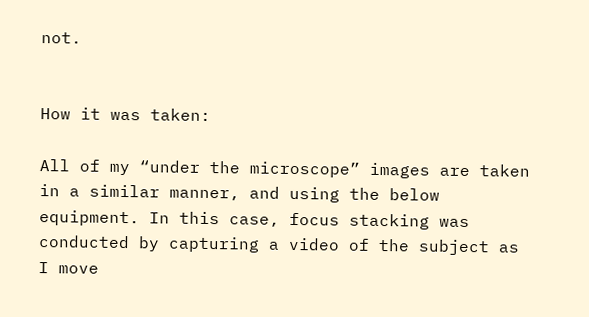not.


How it was taken:

All of my “under the microscope” images are taken in a similar manner, and using the below equipment. In this case, focus stacking was conducted by capturing a video of the subject as I move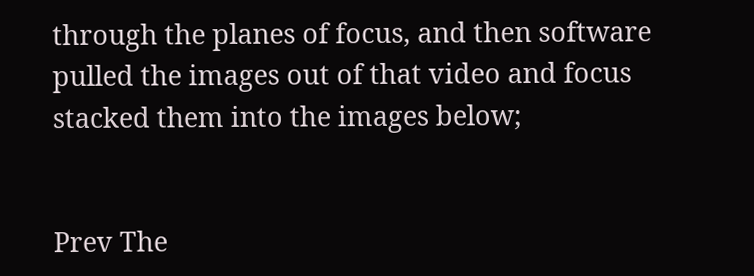through the planes of focus, and then software pulled the images out of that video and focus stacked them into the images below;


Prev The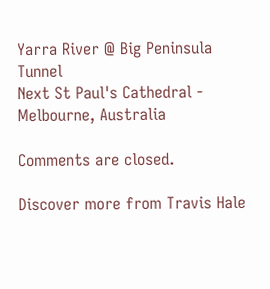Yarra River @ Big Peninsula Tunnel
Next St Paul's Cathedral - Melbourne, Australia

Comments are closed.

Discover more from Travis Hale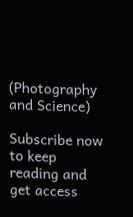(Photography and Science)

Subscribe now to keep reading and get access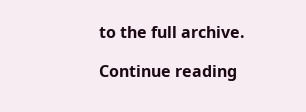to the full archive.

Continue reading